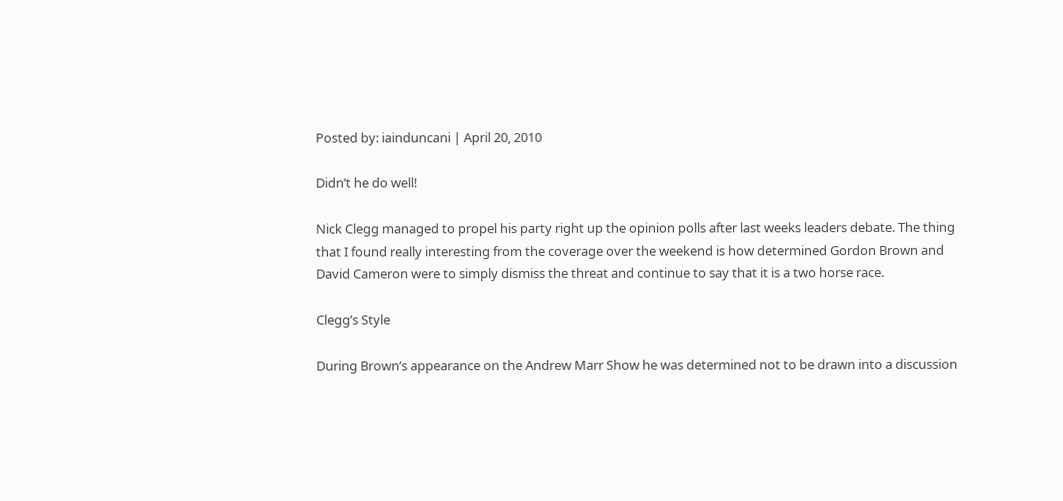Posted by: iainduncani | April 20, 2010

Didn’t he do well!

Nick Clegg managed to propel his party right up the opinion polls after last weeks leaders debate. The thing that I found really interesting from the coverage over the weekend is how determined Gordon Brown and David Cameron were to simply dismiss the threat and continue to say that it is a two horse race.

Clegg’s Style

During Brown’s appearance on the Andrew Marr Show he was determined not to be drawn into a discussion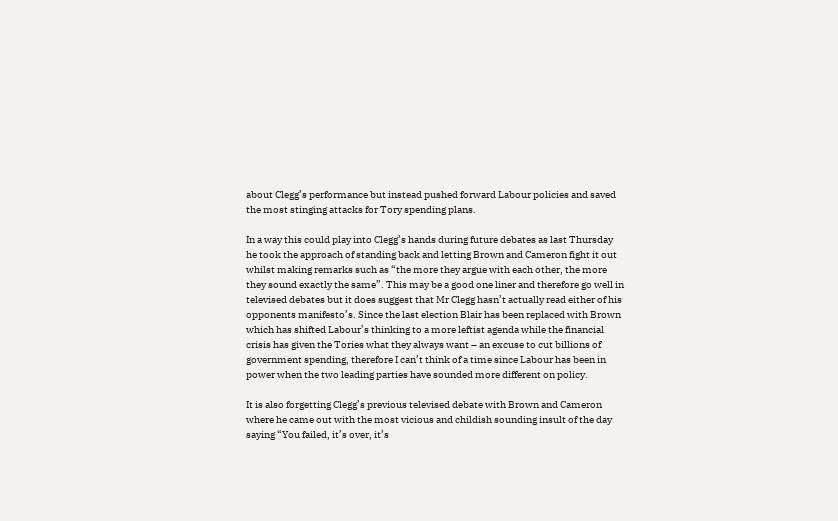about Clegg’s performance but instead pushed forward Labour policies and saved the most stinging attacks for Tory spending plans.

In a way this could play into Clegg’s hands during future debates as last Thursday he took the approach of standing back and letting Brown and Cameron fight it out whilst making remarks such as “the more they argue with each other, the more they sound exactly the same”. This may be a good one liner and therefore go well in televised debates but it does suggest that Mr Clegg hasn’t actually read either of his opponents manifesto’s. Since the last election Blair has been replaced with Brown which has shifted Labour’s thinking to a more leftist agenda while the financial crisis has given the Tories what they always want – an excuse to cut billions of government spending, therefore I can’t think of a time since Labour has been in power when the two leading parties have sounded more different on policy.

It is also forgetting Clegg’s previous televised debate with Brown and Cameron where he came out with the most vicious and childish sounding insult of the day saying “You failed, it’s over, it’s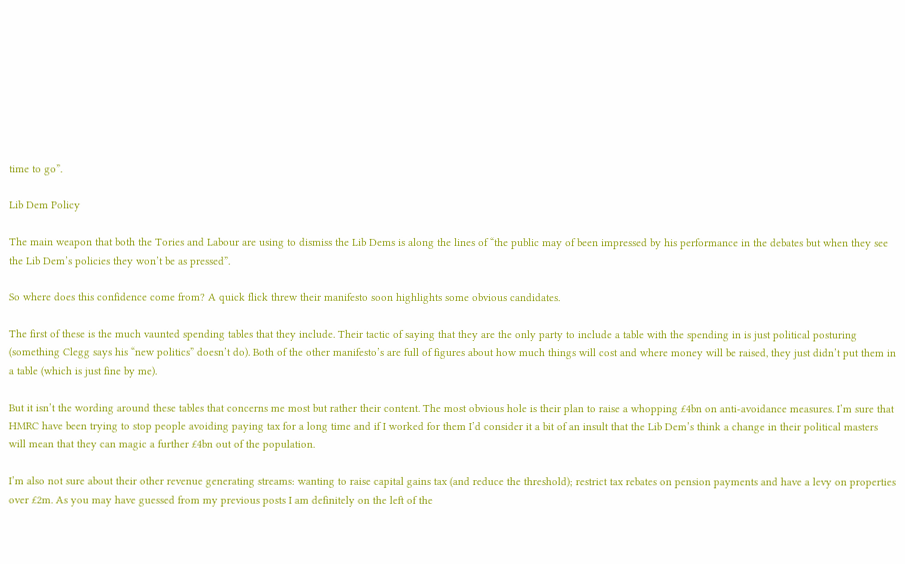time to go”.

Lib Dem Policy

The main weapon that both the Tories and Labour are using to dismiss the Lib Dems is along the lines of “the public may of been impressed by his performance in the debates but when they see the Lib Dem’s policies they won’t be as pressed”.

So where does this confidence come from? A quick flick threw their manifesto soon highlights some obvious candidates.

The first of these is the much vaunted spending tables that they include. Their tactic of saying that they are the only party to include a table with the spending in is just political posturing (something Clegg says his “new politics” doesn’t do). Both of the other manifesto’s are full of figures about how much things will cost and where money will be raised, they just didn’t put them in a table (which is just fine by me).

But it isn’t the wording around these tables that concerns me most but rather their content. The most obvious hole is their plan to raise a whopping £4bn on anti-avoidance measures. I’m sure that HMRC have been trying to stop people avoiding paying tax for a long time and if I worked for them I’d consider it a bit of an insult that the Lib Dem’s think a change in their political masters will mean that they can magic a further £4bn out of the population.

I’m also not sure about their other revenue generating streams: wanting to raise capital gains tax (and reduce the threshold); restrict tax rebates on pension payments and have a levy on properties over £2m. As you may have guessed from my previous posts I am definitely on the left of the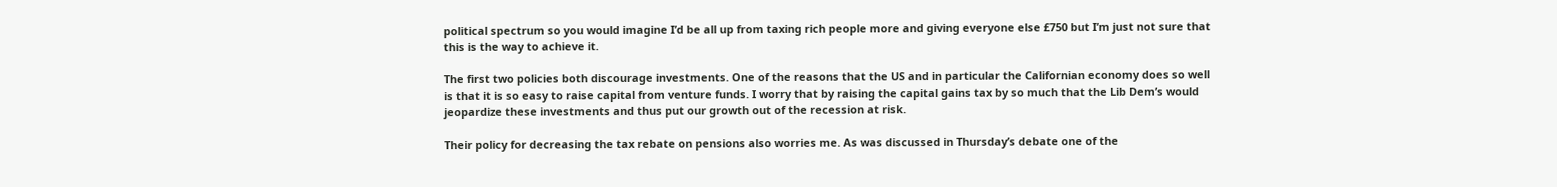political spectrum so you would imagine I’d be all up from taxing rich people more and giving everyone else £750 but I’m just not sure that this is the way to achieve it.

The first two policies both discourage investments. One of the reasons that the US and in particular the Californian economy does so well is that it is so easy to raise capital from venture funds. I worry that by raising the capital gains tax by so much that the Lib Dem’s would jeopardize these investments and thus put our growth out of the recession at risk.

Their policy for decreasing the tax rebate on pensions also worries me. As was discussed in Thursday’s debate one of the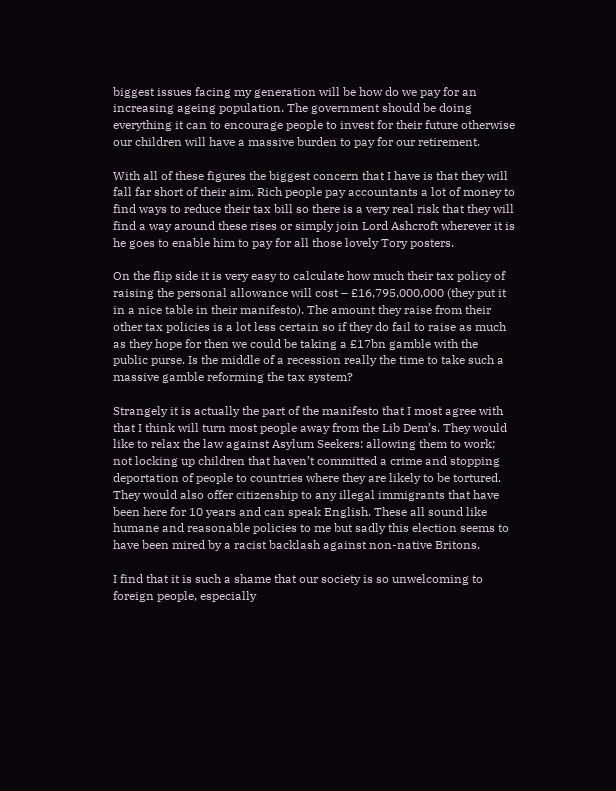biggest issues facing my generation will be how do we pay for an increasing ageing population. The government should be doing everything it can to encourage people to invest for their future otherwise our children will have a massive burden to pay for our retirement.

With all of these figures the biggest concern that I have is that they will fall far short of their aim. Rich people pay accountants a lot of money to find ways to reduce their tax bill so there is a very real risk that they will find a way around these rises or simply join Lord Ashcroft wherever it is he goes to enable him to pay for all those lovely Tory posters.

On the flip side it is very easy to calculate how much their tax policy of raising the personal allowance will cost – £16,795,000,000 (they put it in a nice table in their manifesto). The amount they raise from their other tax policies is a lot less certain so if they do fail to raise as much as they hope for then we could be taking a £17bn gamble with the public purse. Is the middle of a recession really the time to take such a massive gamble reforming the tax system?

Strangely it is actually the part of the manifesto that I most agree with that I think will turn most people away from the Lib Dem’s. They would like to relax the law against Asylum Seekers: allowing them to work; not locking up children that haven’t committed a crime and stopping deportation of people to countries where they are likely to be tortured. They would also offer citizenship to any illegal immigrants that have been here for 10 years and can speak English. These all sound like humane and reasonable policies to me but sadly this election seems to have been mired by a racist backlash against non-native Britons.

I find that it is such a shame that our society is so unwelcoming to foreign people, especially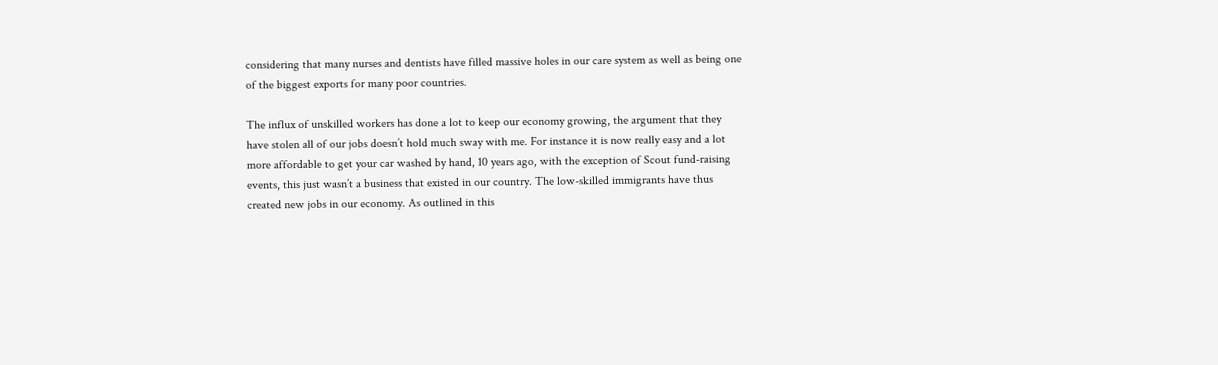considering that many nurses and dentists have filled massive holes in our care system as well as being one of the biggest exports for many poor countries.

The influx of unskilled workers has done a lot to keep our economy growing, the argument that they have stolen all of our jobs doesn’t hold much sway with me. For instance it is now really easy and a lot more affordable to get your car washed by hand, 10 years ago, with the exception of Scout fund-raising events, this just wasn’t a business that existed in our country. The low-skilled immigrants have thus created new jobs in our economy. As outlined in this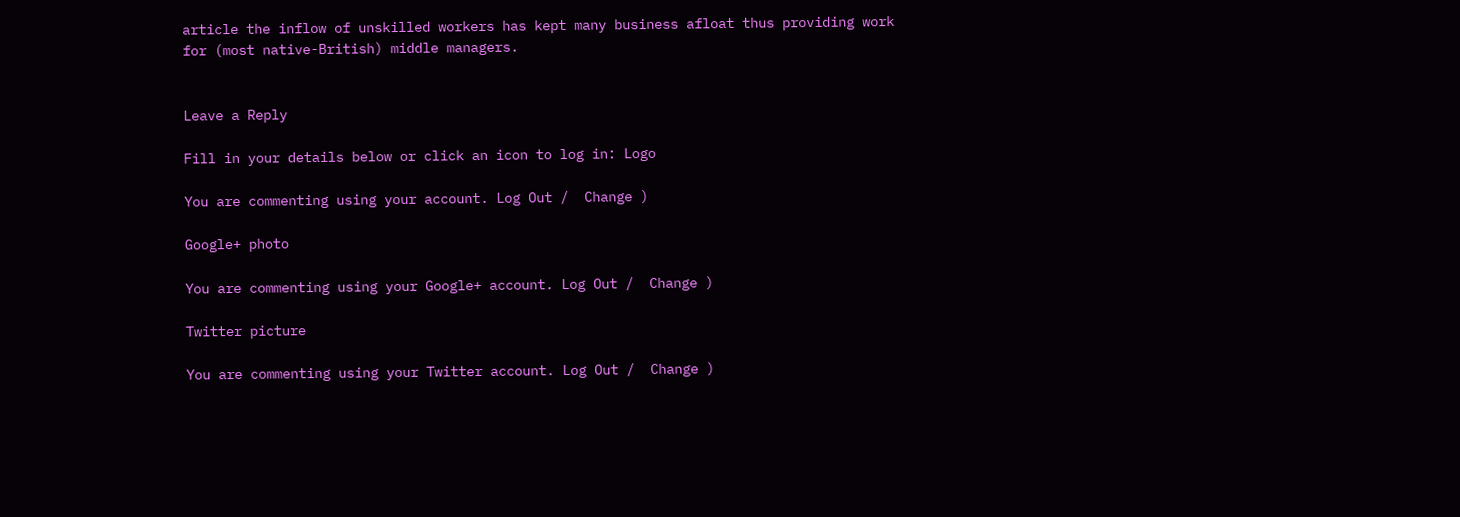article the inflow of unskilled workers has kept many business afloat thus providing work for (most native-British) middle managers.


Leave a Reply

Fill in your details below or click an icon to log in: Logo

You are commenting using your account. Log Out /  Change )

Google+ photo

You are commenting using your Google+ account. Log Out /  Change )

Twitter picture

You are commenting using your Twitter account. Log Out /  Change )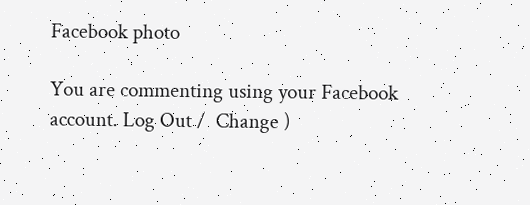Facebook photo

You are commenting using your Facebook account. Log Out /  Change )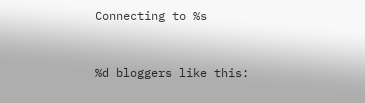Connecting to %s


%d bloggers like this: